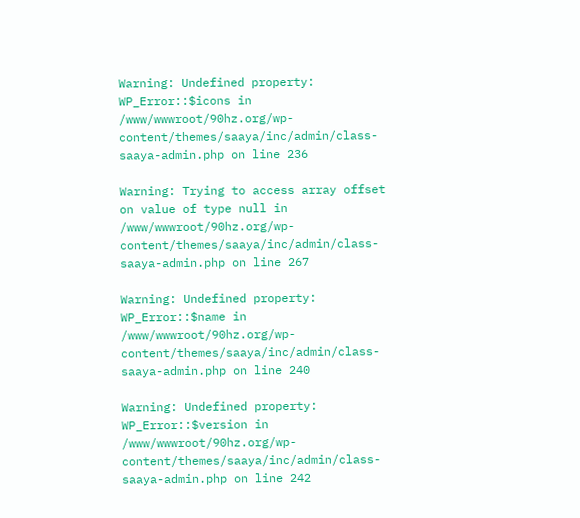Warning: Undefined property: WP_Error::$icons in /www/wwwroot/90hz.org/wp-content/themes/saaya/inc/admin/class-saaya-admin.php on line 236

Warning: Trying to access array offset on value of type null in /www/wwwroot/90hz.org/wp-content/themes/saaya/inc/admin/class-saaya-admin.php on line 267

Warning: Undefined property: WP_Error::$name in /www/wwwroot/90hz.org/wp-content/themes/saaya/inc/admin/class-saaya-admin.php on line 240

Warning: Undefined property: WP_Error::$version in /www/wwwroot/90hz.org/wp-content/themes/saaya/inc/admin/class-saaya-admin.php on line 242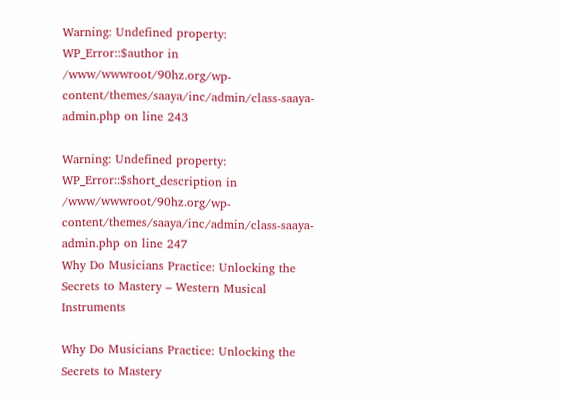Warning: Undefined property: WP_Error::$author in /www/wwwroot/90hz.org/wp-content/themes/saaya/inc/admin/class-saaya-admin.php on line 243

Warning: Undefined property: WP_Error::$short_description in /www/wwwroot/90hz.org/wp-content/themes/saaya/inc/admin/class-saaya-admin.php on line 247
Why Do Musicians Practice: Unlocking the Secrets to Mastery – Western Musical Instruments

Why Do Musicians Practice: Unlocking the Secrets to Mastery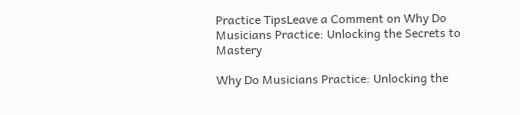Practice TipsLeave a Comment on Why Do Musicians Practice: Unlocking the Secrets to Mastery

Why Do Musicians Practice: Unlocking the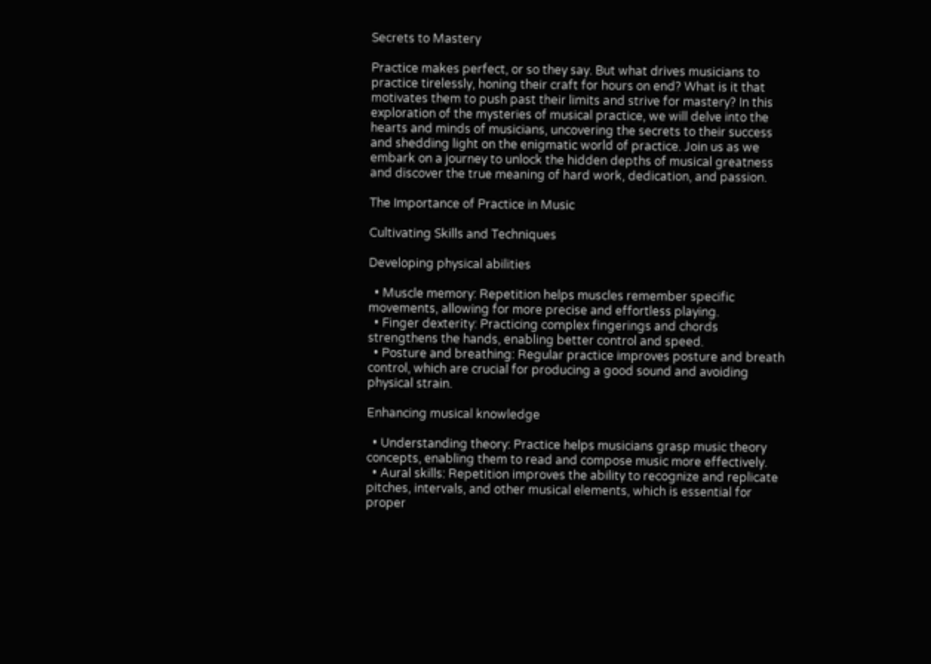Secrets to Mastery

Practice makes perfect, or so they say. But what drives musicians to practice tirelessly, honing their craft for hours on end? What is it that motivates them to push past their limits and strive for mastery? In this exploration of the mysteries of musical practice, we will delve into the hearts and minds of musicians, uncovering the secrets to their success and shedding light on the enigmatic world of practice. Join us as we embark on a journey to unlock the hidden depths of musical greatness and discover the true meaning of hard work, dedication, and passion.

The Importance of Practice in Music

Cultivating Skills and Techniques

Developing physical abilities

  • Muscle memory: Repetition helps muscles remember specific movements, allowing for more precise and effortless playing.
  • Finger dexterity: Practicing complex fingerings and chords strengthens the hands, enabling better control and speed.
  • Posture and breathing: Regular practice improves posture and breath control, which are crucial for producing a good sound and avoiding physical strain.

Enhancing musical knowledge

  • Understanding theory: Practice helps musicians grasp music theory concepts, enabling them to read and compose music more effectively.
  • Aural skills: Repetition improves the ability to recognize and replicate pitches, intervals, and other musical elements, which is essential for proper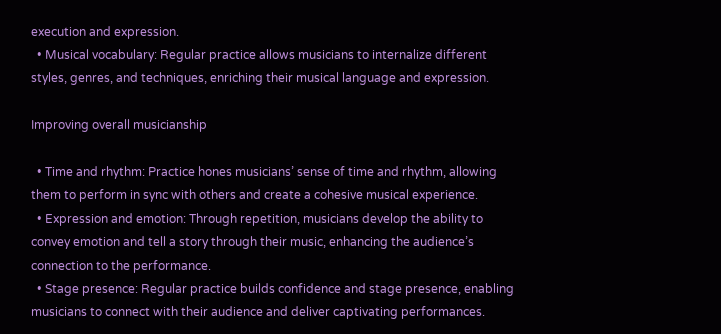execution and expression.
  • Musical vocabulary: Regular practice allows musicians to internalize different styles, genres, and techniques, enriching their musical language and expression.

Improving overall musicianship

  • Time and rhythm: Practice hones musicians’ sense of time and rhythm, allowing them to perform in sync with others and create a cohesive musical experience.
  • Expression and emotion: Through repetition, musicians develop the ability to convey emotion and tell a story through their music, enhancing the audience’s connection to the performance.
  • Stage presence: Regular practice builds confidence and stage presence, enabling musicians to connect with their audience and deliver captivating performances.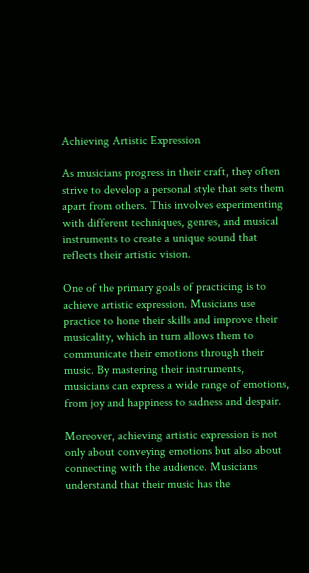Achieving Artistic Expression

As musicians progress in their craft, they often strive to develop a personal style that sets them apart from others. This involves experimenting with different techniques, genres, and musical instruments to create a unique sound that reflects their artistic vision.

One of the primary goals of practicing is to achieve artistic expression. Musicians use practice to hone their skills and improve their musicality, which in turn allows them to communicate their emotions through their music. By mastering their instruments, musicians can express a wide range of emotions, from joy and happiness to sadness and despair.

Moreover, achieving artistic expression is not only about conveying emotions but also about connecting with the audience. Musicians understand that their music has the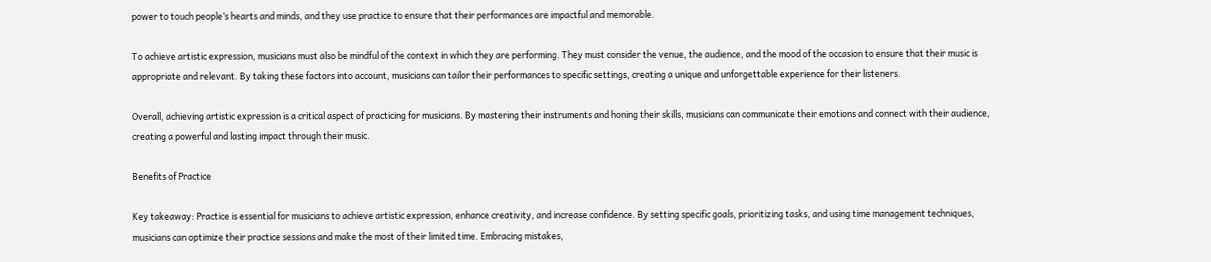power to touch people’s hearts and minds, and they use practice to ensure that their performances are impactful and memorable.

To achieve artistic expression, musicians must also be mindful of the context in which they are performing. They must consider the venue, the audience, and the mood of the occasion to ensure that their music is appropriate and relevant. By taking these factors into account, musicians can tailor their performances to specific settings, creating a unique and unforgettable experience for their listeners.

Overall, achieving artistic expression is a critical aspect of practicing for musicians. By mastering their instruments and honing their skills, musicians can communicate their emotions and connect with their audience, creating a powerful and lasting impact through their music.

Benefits of Practice

Key takeaway: Practice is essential for musicians to achieve artistic expression, enhance creativity, and increase confidence. By setting specific goals, prioritizing tasks, and using time management techniques, musicians can optimize their practice sessions and make the most of their limited time. Embracing mistakes,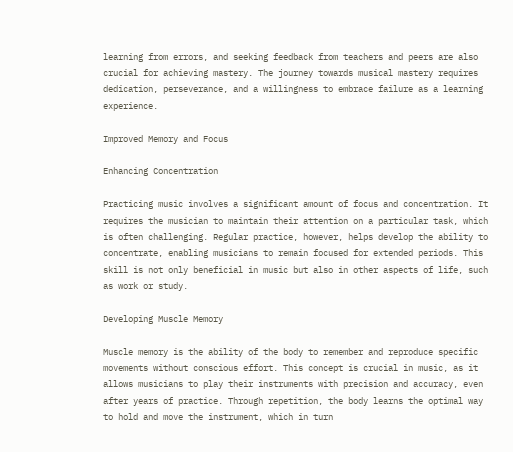learning from errors, and seeking feedback from teachers and peers are also crucial for achieving mastery. The journey towards musical mastery requires dedication, perseverance, and a willingness to embrace failure as a learning experience.

Improved Memory and Focus

Enhancing Concentration

Practicing music involves a significant amount of focus and concentration. It requires the musician to maintain their attention on a particular task, which is often challenging. Regular practice, however, helps develop the ability to concentrate, enabling musicians to remain focused for extended periods. This skill is not only beneficial in music but also in other aspects of life, such as work or study.

Developing Muscle Memory

Muscle memory is the ability of the body to remember and reproduce specific movements without conscious effort. This concept is crucial in music, as it allows musicians to play their instruments with precision and accuracy, even after years of practice. Through repetition, the body learns the optimal way to hold and move the instrument, which in turn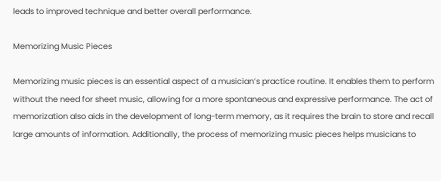leads to improved technique and better overall performance.

Memorizing Music Pieces

Memorizing music pieces is an essential aspect of a musician’s practice routine. It enables them to perform without the need for sheet music, allowing for a more spontaneous and expressive performance. The act of memorization also aids in the development of long-term memory, as it requires the brain to store and recall large amounts of information. Additionally, the process of memorizing music pieces helps musicians to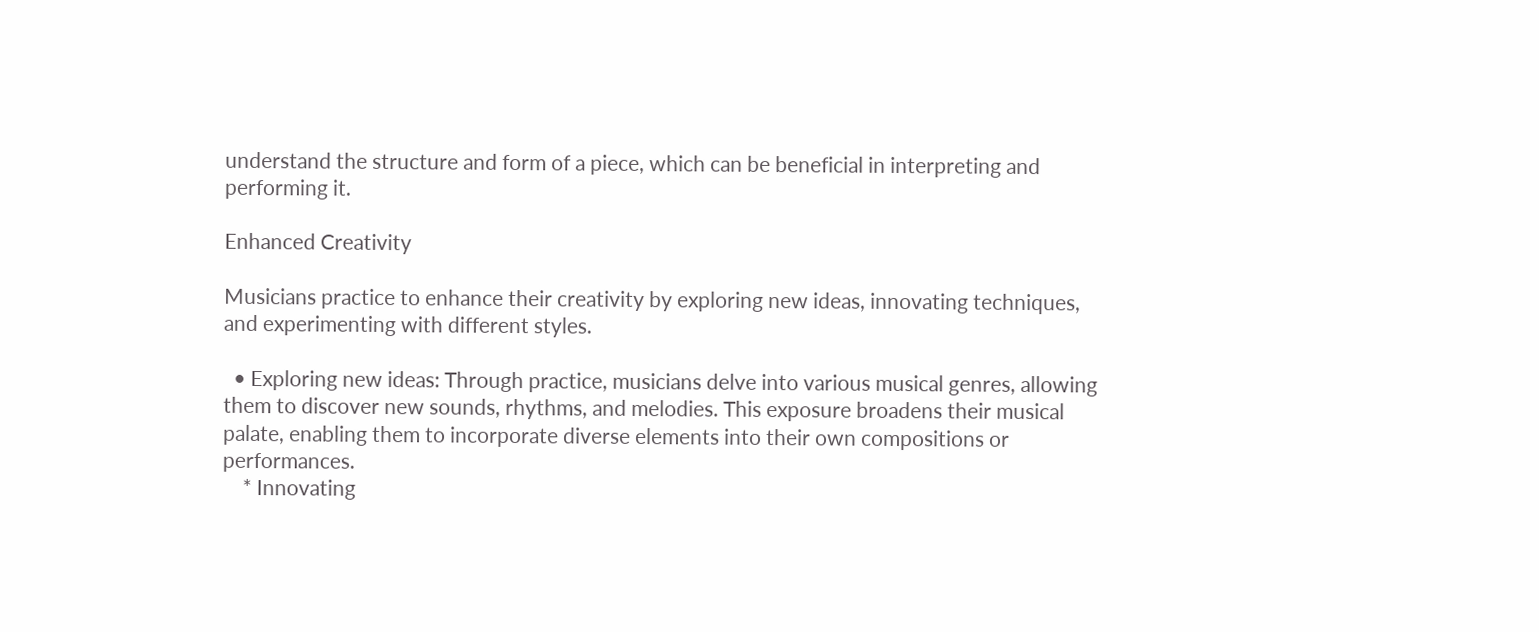understand the structure and form of a piece, which can be beneficial in interpreting and performing it.

Enhanced Creativity

Musicians practice to enhance their creativity by exploring new ideas, innovating techniques, and experimenting with different styles.

  • Exploring new ideas: Through practice, musicians delve into various musical genres, allowing them to discover new sounds, rhythms, and melodies. This exposure broadens their musical palate, enabling them to incorporate diverse elements into their own compositions or performances.
    * Innovating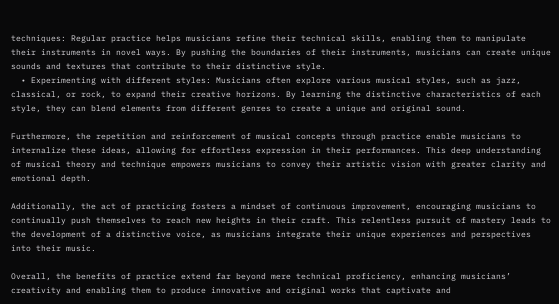techniques: Regular practice helps musicians refine their technical skills, enabling them to manipulate their instruments in novel ways. By pushing the boundaries of their instruments, musicians can create unique sounds and textures that contribute to their distinctive style.
  • Experimenting with different styles: Musicians often explore various musical styles, such as jazz, classical, or rock, to expand their creative horizons. By learning the distinctive characteristics of each style, they can blend elements from different genres to create a unique and original sound.

Furthermore, the repetition and reinforcement of musical concepts through practice enable musicians to internalize these ideas, allowing for effortless expression in their performances. This deep understanding of musical theory and technique empowers musicians to convey their artistic vision with greater clarity and emotional depth.

Additionally, the act of practicing fosters a mindset of continuous improvement, encouraging musicians to continually push themselves to reach new heights in their craft. This relentless pursuit of mastery leads to the development of a distinctive voice, as musicians integrate their unique experiences and perspectives into their music.

Overall, the benefits of practice extend far beyond mere technical proficiency, enhancing musicians’ creativity and enabling them to produce innovative and original works that captivate and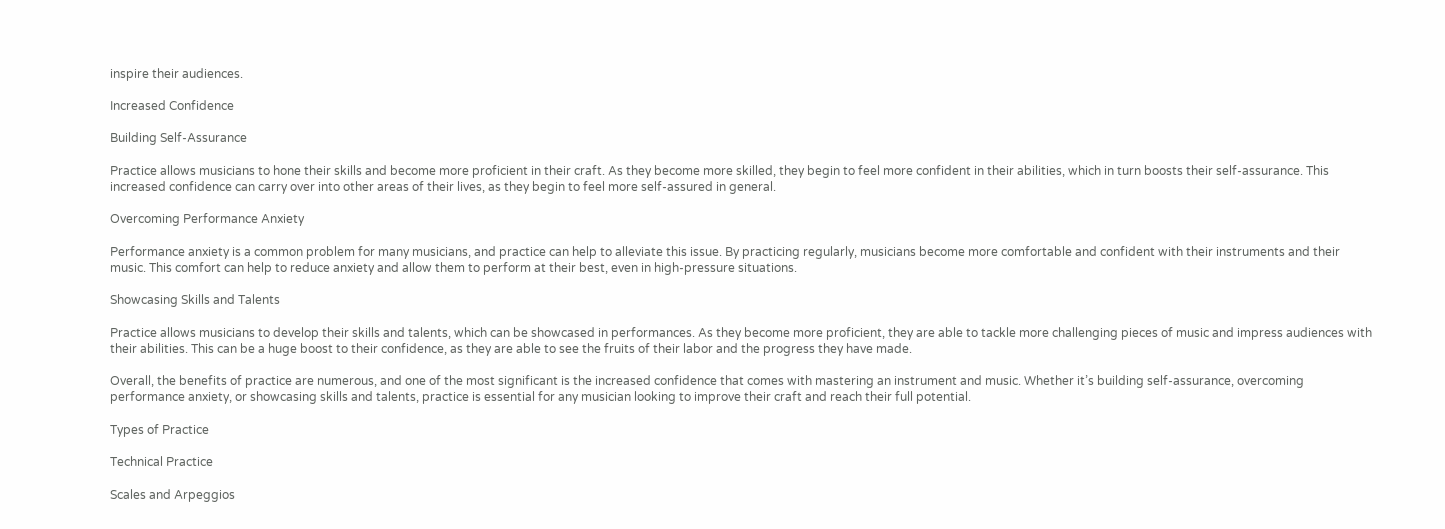inspire their audiences.

Increased Confidence

Building Self-Assurance

Practice allows musicians to hone their skills and become more proficient in their craft. As they become more skilled, they begin to feel more confident in their abilities, which in turn boosts their self-assurance. This increased confidence can carry over into other areas of their lives, as they begin to feel more self-assured in general.

Overcoming Performance Anxiety

Performance anxiety is a common problem for many musicians, and practice can help to alleviate this issue. By practicing regularly, musicians become more comfortable and confident with their instruments and their music. This comfort can help to reduce anxiety and allow them to perform at their best, even in high-pressure situations.

Showcasing Skills and Talents

Practice allows musicians to develop their skills and talents, which can be showcased in performances. As they become more proficient, they are able to tackle more challenging pieces of music and impress audiences with their abilities. This can be a huge boost to their confidence, as they are able to see the fruits of their labor and the progress they have made.

Overall, the benefits of practice are numerous, and one of the most significant is the increased confidence that comes with mastering an instrument and music. Whether it’s building self-assurance, overcoming performance anxiety, or showcasing skills and talents, practice is essential for any musician looking to improve their craft and reach their full potential.

Types of Practice

Technical Practice

Scales and Arpeggios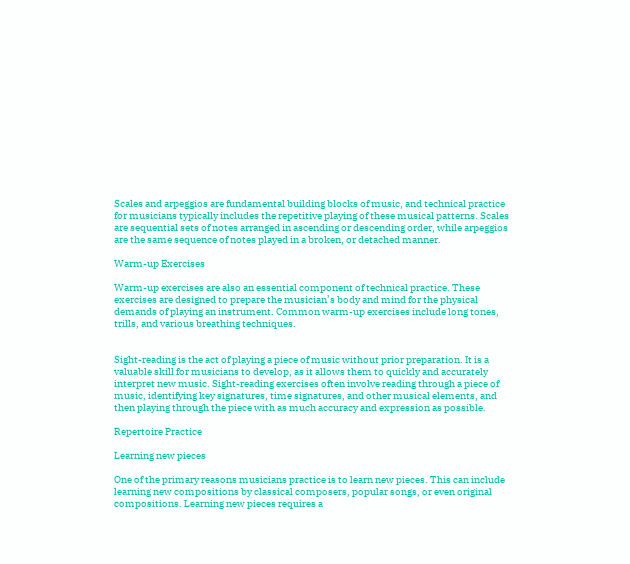Scales and arpeggios are fundamental building blocks of music, and technical practice for musicians typically includes the repetitive playing of these musical patterns. Scales are sequential sets of notes arranged in ascending or descending order, while arpeggios are the same sequence of notes played in a broken, or detached manner.

Warm-up Exercises

Warm-up exercises are also an essential component of technical practice. These exercises are designed to prepare the musician’s body and mind for the physical demands of playing an instrument. Common warm-up exercises include long tones, trills, and various breathing techniques.


Sight-reading is the act of playing a piece of music without prior preparation. It is a valuable skill for musicians to develop, as it allows them to quickly and accurately interpret new music. Sight-reading exercises often involve reading through a piece of music, identifying key signatures, time signatures, and other musical elements, and then playing through the piece with as much accuracy and expression as possible.

Repertoire Practice

Learning new pieces

One of the primary reasons musicians practice is to learn new pieces. This can include learning new compositions by classical composers, popular songs, or even original compositions. Learning new pieces requires a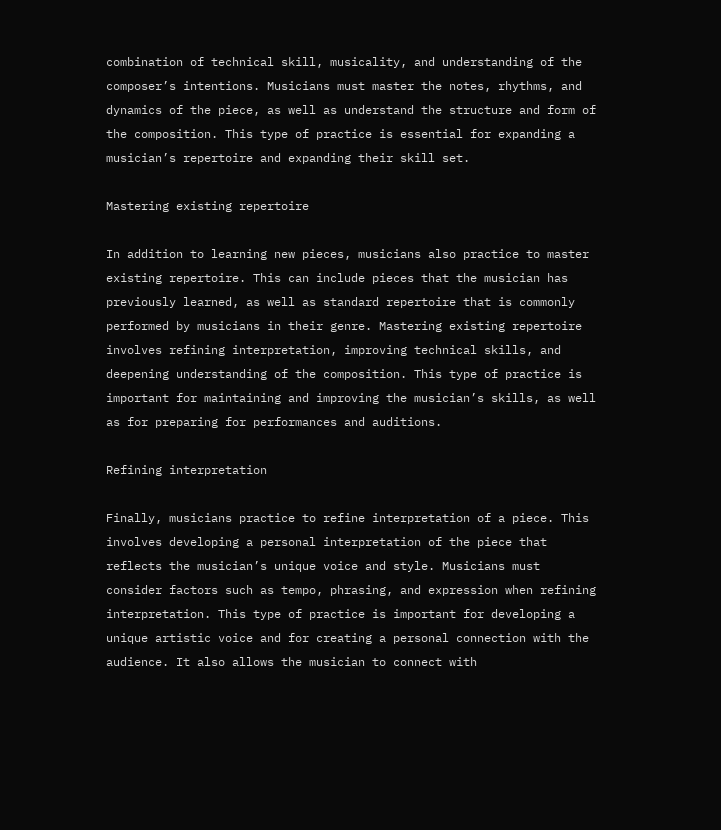combination of technical skill, musicality, and understanding of the composer’s intentions. Musicians must master the notes, rhythms, and dynamics of the piece, as well as understand the structure and form of the composition. This type of practice is essential for expanding a musician’s repertoire and expanding their skill set.

Mastering existing repertoire

In addition to learning new pieces, musicians also practice to master existing repertoire. This can include pieces that the musician has previously learned, as well as standard repertoire that is commonly performed by musicians in their genre. Mastering existing repertoire involves refining interpretation, improving technical skills, and deepening understanding of the composition. This type of practice is important for maintaining and improving the musician’s skills, as well as for preparing for performances and auditions.

Refining interpretation

Finally, musicians practice to refine interpretation of a piece. This involves developing a personal interpretation of the piece that reflects the musician’s unique voice and style. Musicians must consider factors such as tempo, phrasing, and expression when refining interpretation. This type of practice is important for developing a unique artistic voice and for creating a personal connection with the audience. It also allows the musician to connect with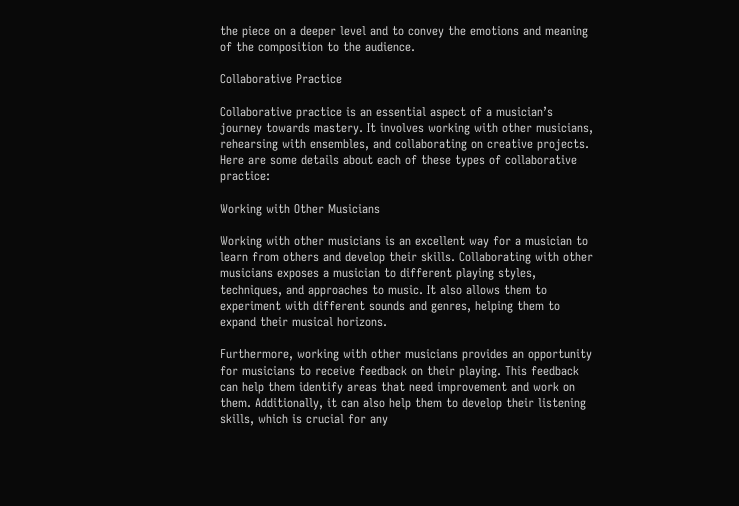the piece on a deeper level and to convey the emotions and meaning of the composition to the audience.

Collaborative Practice

Collaborative practice is an essential aspect of a musician’s journey towards mastery. It involves working with other musicians, rehearsing with ensembles, and collaborating on creative projects. Here are some details about each of these types of collaborative practice:

Working with Other Musicians

Working with other musicians is an excellent way for a musician to learn from others and develop their skills. Collaborating with other musicians exposes a musician to different playing styles, techniques, and approaches to music. It also allows them to experiment with different sounds and genres, helping them to expand their musical horizons.

Furthermore, working with other musicians provides an opportunity for musicians to receive feedback on their playing. This feedback can help them identify areas that need improvement and work on them. Additionally, it can also help them to develop their listening skills, which is crucial for any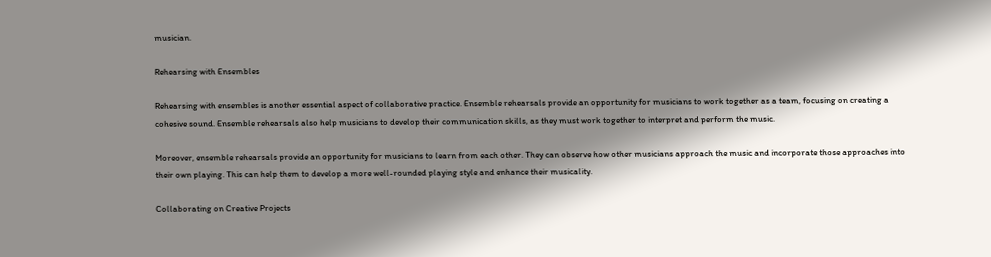musician.

Rehearsing with Ensembles

Rehearsing with ensembles is another essential aspect of collaborative practice. Ensemble rehearsals provide an opportunity for musicians to work together as a team, focusing on creating a cohesive sound. Ensemble rehearsals also help musicians to develop their communication skills, as they must work together to interpret and perform the music.

Moreover, ensemble rehearsals provide an opportunity for musicians to learn from each other. They can observe how other musicians approach the music and incorporate those approaches into their own playing. This can help them to develop a more well-rounded playing style and enhance their musicality.

Collaborating on Creative Projects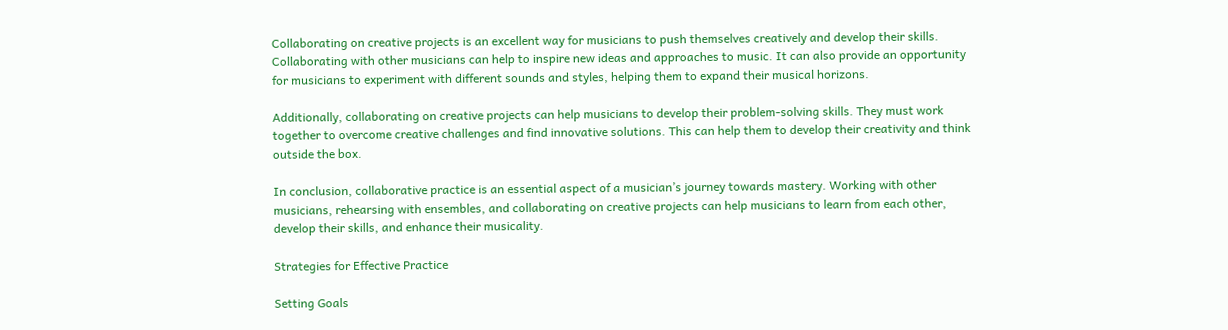Collaborating on creative projects is an excellent way for musicians to push themselves creatively and develop their skills. Collaborating with other musicians can help to inspire new ideas and approaches to music. It can also provide an opportunity for musicians to experiment with different sounds and styles, helping them to expand their musical horizons.

Additionally, collaborating on creative projects can help musicians to develop their problem-solving skills. They must work together to overcome creative challenges and find innovative solutions. This can help them to develop their creativity and think outside the box.

In conclusion, collaborative practice is an essential aspect of a musician’s journey towards mastery. Working with other musicians, rehearsing with ensembles, and collaborating on creative projects can help musicians to learn from each other, develop their skills, and enhance their musicality.

Strategies for Effective Practice

Setting Goals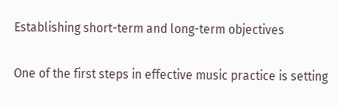Establishing short-term and long-term objectives

One of the first steps in effective music practice is setting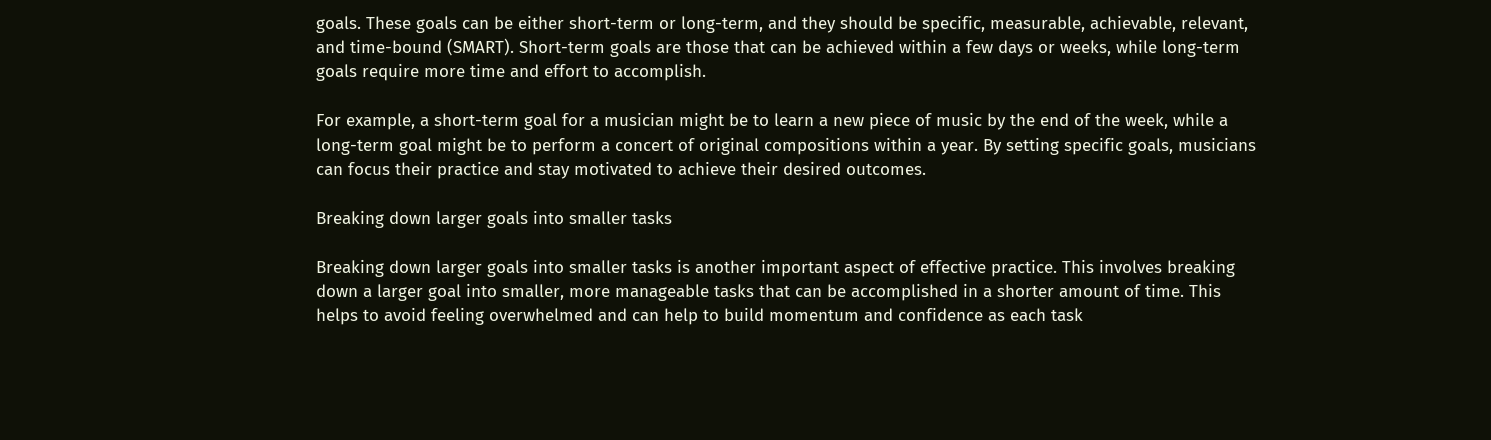goals. These goals can be either short-term or long-term, and they should be specific, measurable, achievable, relevant, and time-bound (SMART). Short-term goals are those that can be achieved within a few days or weeks, while long-term goals require more time and effort to accomplish.

For example, a short-term goal for a musician might be to learn a new piece of music by the end of the week, while a long-term goal might be to perform a concert of original compositions within a year. By setting specific goals, musicians can focus their practice and stay motivated to achieve their desired outcomes.

Breaking down larger goals into smaller tasks

Breaking down larger goals into smaller tasks is another important aspect of effective practice. This involves breaking down a larger goal into smaller, more manageable tasks that can be accomplished in a shorter amount of time. This helps to avoid feeling overwhelmed and can help to build momentum and confidence as each task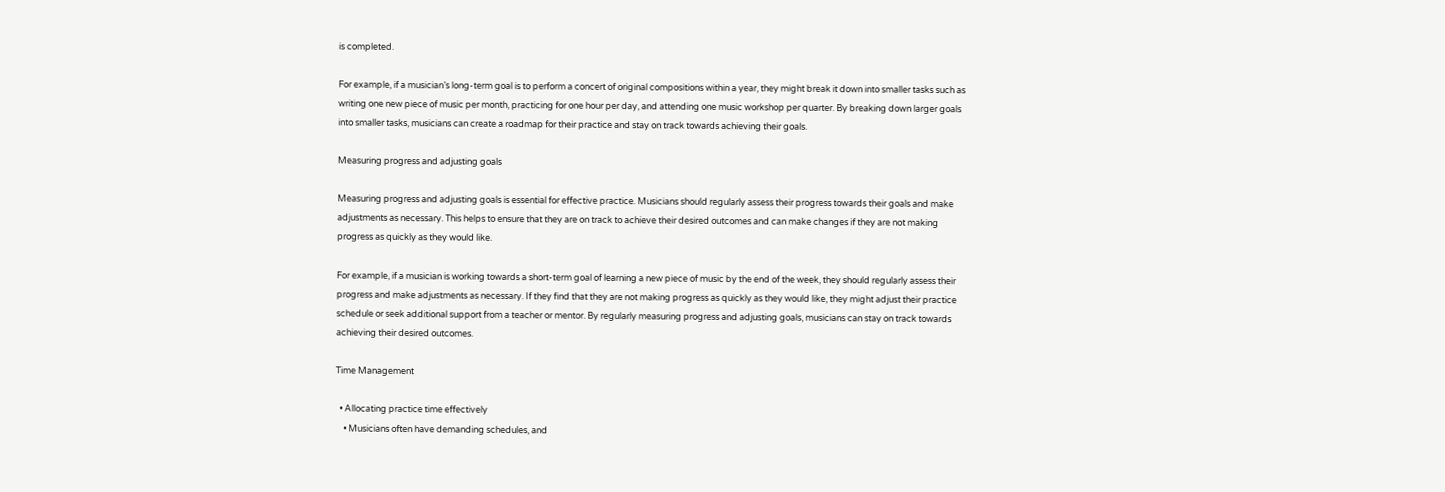is completed.

For example, if a musician’s long-term goal is to perform a concert of original compositions within a year, they might break it down into smaller tasks such as writing one new piece of music per month, practicing for one hour per day, and attending one music workshop per quarter. By breaking down larger goals into smaller tasks, musicians can create a roadmap for their practice and stay on track towards achieving their goals.

Measuring progress and adjusting goals

Measuring progress and adjusting goals is essential for effective practice. Musicians should regularly assess their progress towards their goals and make adjustments as necessary. This helps to ensure that they are on track to achieve their desired outcomes and can make changes if they are not making progress as quickly as they would like.

For example, if a musician is working towards a short-term goal of learning a new piece of music by the end of the week, they should regularly assess their progress and make adjustments as necessary. If they find that they are not making progress as quickly as they would like, they might adjust their practice schedule or seek additional support from a teacher or mentor. By regularly measuring progress and adjusting goals, musicians can stay on track towards achieving their desired outcomes.

Time Management

  • Allocating practice time effectively
    • Musicians often have demanding schedules, and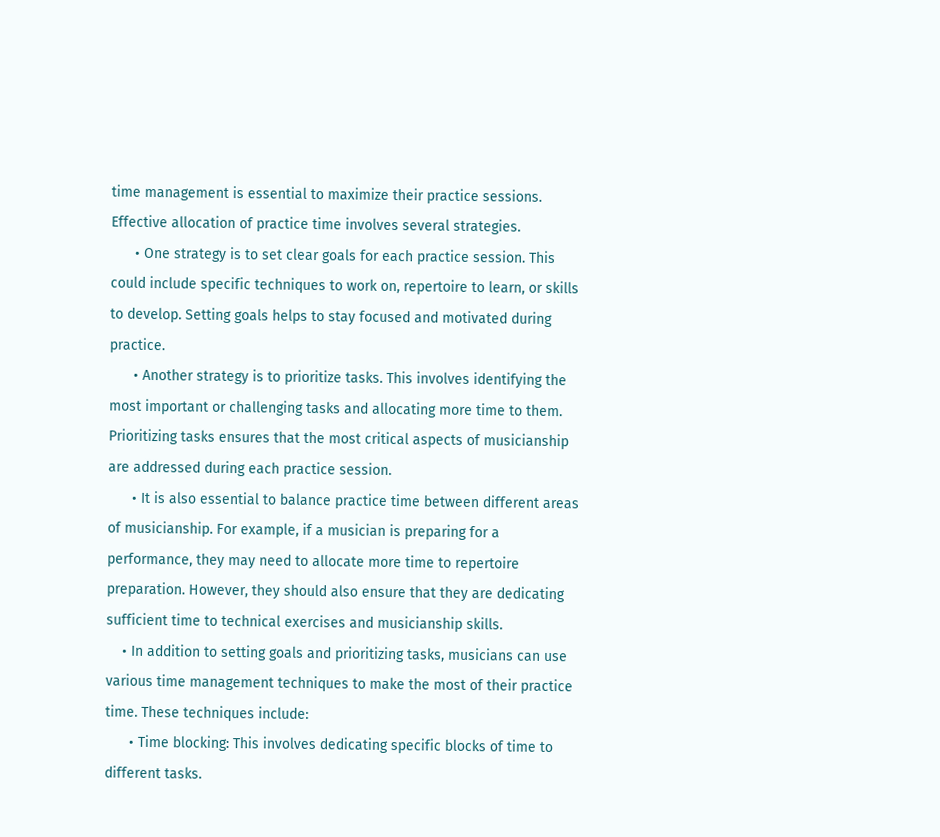time management is essential to maximize their practice sessions. Effective allocation of practice time involves several strategies.
      • One strategy is to set clear goals for each practice session. This could include specific techniques to work on, repertoire to learn, or skills to develop. Setting goals helps to stay focused and motivated during practice.
      • Another strategy is to prioritize tasks. This involves identifying the most important or challenging tasks and allocating more time to them. Prioritizing tasks ensures that the most critical aspects of musicianship are addressed during each practice session.
      • It is also essential to balance practice time between different areas of musicianship. For example, if a musician is preparing for a performance, they may need to allocate more time to repertoire preparation. However, they should also ensure that they are dedicating sufficient time to technical exercises and musicianship skills.
    • In addition to setting goals and prioritizing tasks, musicians can use various time management techniques to make the most of their practice time. These techniques include:
      • Time blocking: This involves dedicating specific blocks of time to different tasks.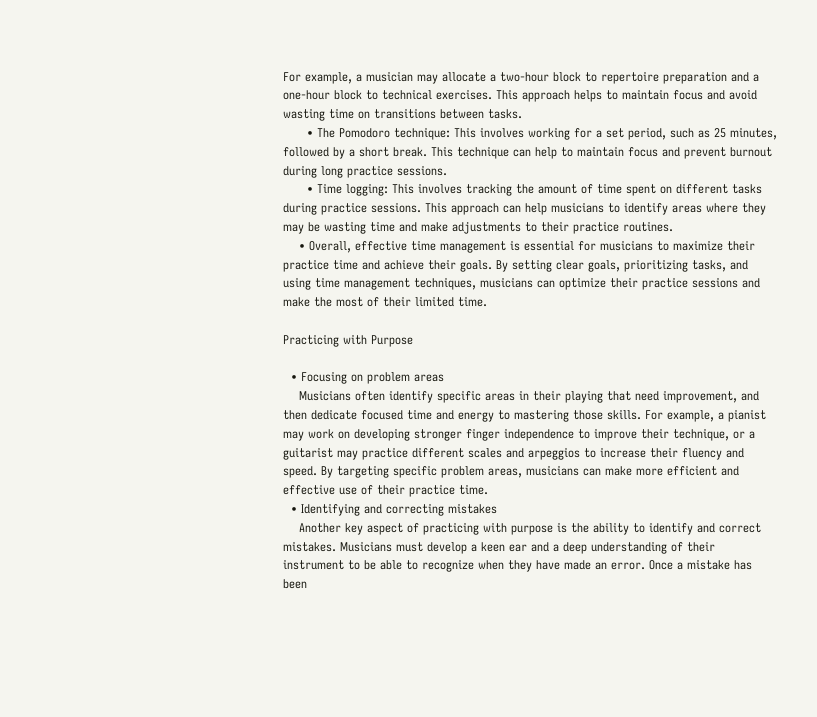For example, a musician may allocate a two-hour block to repertoire preparation and a one-hour block to technical exercises. This approach helps to maintain focus and avoid wasting time on transitions between tasks.
      • The Pomodoro technique: This involves working for a set period, such as 25 minutes, followed by a short break. This technique can help to maintain focus and prevent burnout during long practice sessions.
      • Time logging: This involves tracking the amount of time spent on different tasks during practice sessions. This approach can help musicians to identify areas where they may be wasting time and make adjustments to their practice routines.
    • Overall, effective time management is essential for musicians to maximize their practice time and achieve their goals. By setting clear goals, prioritizing tasks, and using time management techniques, musicians can optimize their practice sessions and make the most of their limited time.

Practicing with Purpose

  • Focusing on problem areas
    Musicians often identify specific areas in their playing that need improvement, and then dedicate focused time and energy to mastering those skills. For example, a pianist may work on developing stronger finger independence to improve their technique, or a guitarist may practice different scales and arpeggios to increase their fluency and speed. By targeting specific problem areas, musicians can make more efficient and effective use of their practice time.
  • Identifying and correcting mistakes
    Another key aspect of practicing with purpose is the ability to identify and correct mistakes. Musicians must develop a keen ear and a deep understanding of their instrument to be able to recognize when they have made an error. Once a mistake has been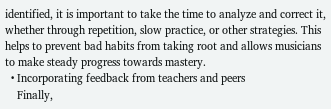identified, it is important to take the time to analyze and correct it, whether through repetition, slow practice, or other strategies. This helps to prevent bad habits from taking root and allows musicians to make steady progress towards mastery.
  • Incorporating feedback from teachers and peers
    Finally,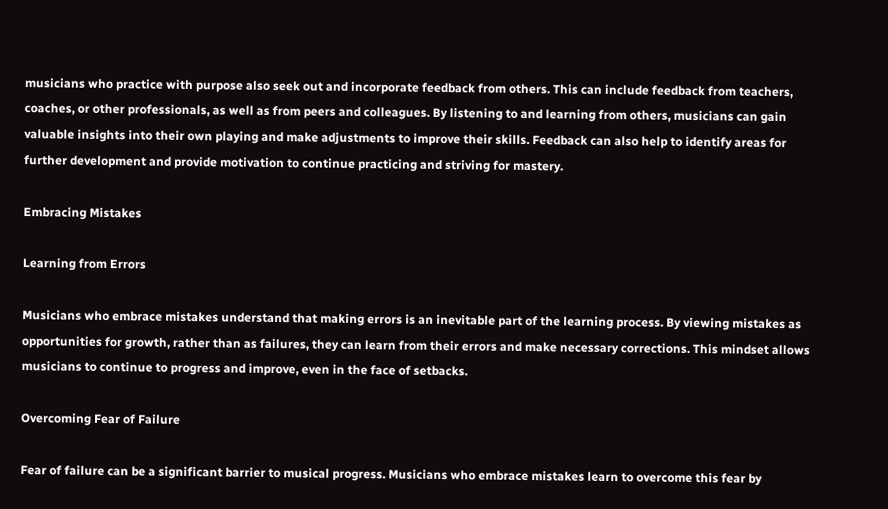musicians who practice with purpose also seek out and incorporate feedback from others. This can include feedback from teachers, coaches, or other professionals, as well as from peers and colleagues. By listening to and learning from others, musicians can gain valuable insights into their own playing and make adjustments to improve their skills. Feedback can also help to identify areas for further development and provide motivation to continue practicing and striving for mastery.

Embracing Mistakes

Learning from Errors

Musicians who embrace mistakes understand that making errors is an inevitable part of the learning process. By viewing mistakes as opportunities for growth, rather than as failures, they can learn from their errors and make necessary corrections. This mindset allows musicians to continue to progress and improve, even in the face of setbacks.

Overcoming Fear of Failure

Fear of failure can be a significant barrier to musical progress. Musicians who embrace mistakes learn to overcome this fear by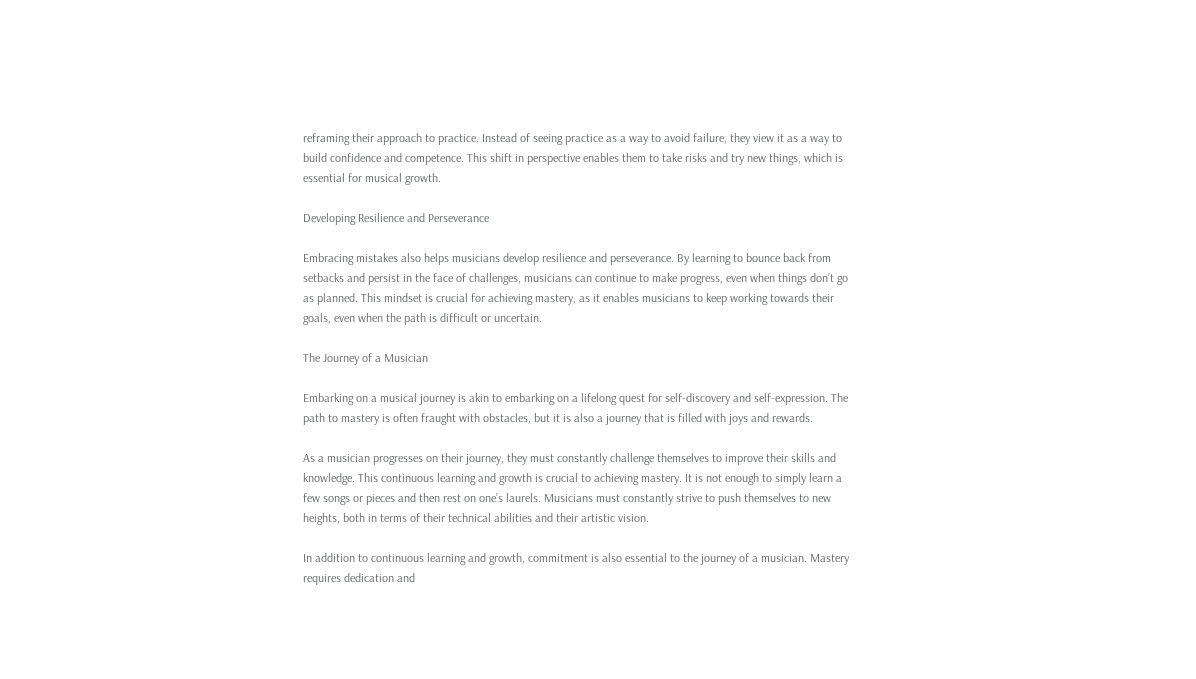reframing their approach to practice. Instead of seeing practice as a way to avoid failure, they view it as a way to build confidence and competence. This shift in perspective enables them to take risks and try new things, which is essential for musical growth.

Developing Resilience and Perseverance

Embracing mistakes also helps musicians develop resilience and perseverance. By learning to bounce back from setbacks and persist in the face of challenges, musicians can continue to make progress, even when things don’t go as planned. This mindset is crucial for achieving mastery, as it enables musicians to keep working towards their goals, even when the path is difficult or uncertain.

The Journey of a Musician

Embarking on a musical journey is akin to embarking on a lifelong quest for self-discovery and self-expression. The path to mastery is often fraught with obstacles, but it is also a journey that is filled with joys and rewards.

As a musician progresses on their journey, they must constantly challenge themselves to improve their skills and knowledge. This continuous learning and growth is crucial to achieving mastery. It is not enough to simply learn a few songs or pieces and then rest on one’s laurels. Musicians must constantly strive to push themselves to new heights, both in terms of their technical abilities and their artistic vision.

In addition to continuous learning and growth, commitment is also essential to the journey of a musician. Mastery requires dedication and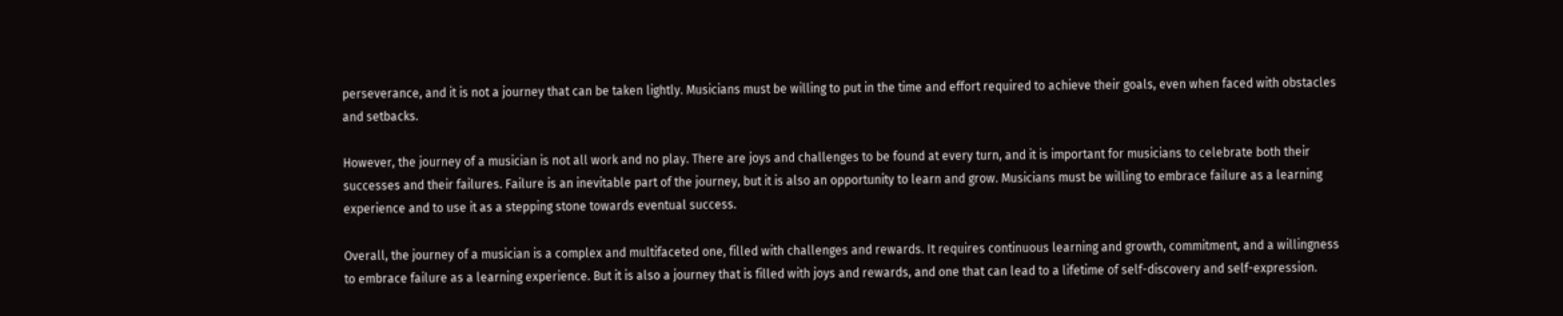perseverance, and it is not a journey that can be taken lightly. Musicians must be willing to put in the time and effort required to achieve their goals, even when faced with obstacles and setbacks.

However, the journey of a musician is not all work and no play. There are joys and challenges to be found at every turn, and it is important for musicians to celebrate both their successes and their failures. Failure is an inevitable part of the journey, but it is also an opportunity to learn and grow. Musicians must be willing to embrace failure as a learning experience and to use it as a stepping stone towards eventual success.

Overall, the journey of a musician is a complex and multifaceted one, filled with challenges and rewards. It requires continuous learning and growth, commitment, and a willingness to embrace failure as a learning experience. But it is also a journey that is filled with joys and rewards, and one that can lead to a lifetime of self-discovery and self-expression.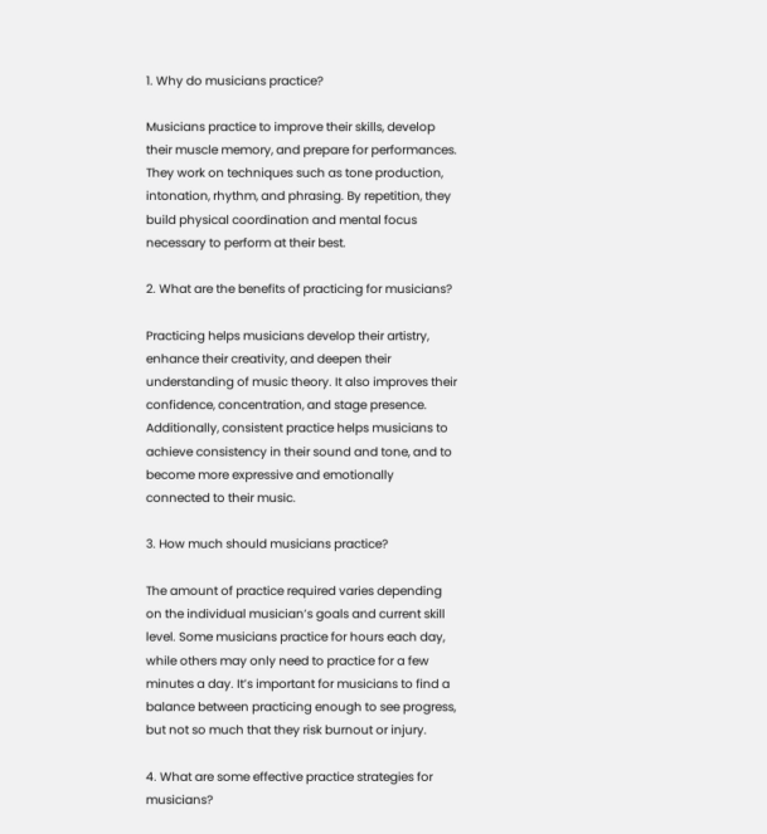1. Why do musicians practice?

Musicians practice to improve their skills, develop their muscle memory, and prepare for performances. They work on techniques such as tone production, intonation, rhythm, and phrasing. By repetition, they build physical coordination and mental focus necessary to perform at their best.

2. What are the benefits of practicing for musicians?

Practicing helps musicians develop their artistry, enhance their creativity, and deepen their understanding of music theory. It also improves their confidence, concentration, and stage presence. Additionally, consistent practice helps musicians to achieve consistency in their sound and tone, and to become more expressive and emotionally connected to their music.

3. How much should musicians practice?

The amount of practice required varies depending on the individual musician’s goals and current skill level. Some musicians practice for hours each day, while others may only need to practice for a few minutes a day. It’s important for musicians to find a balance between practicing enough to see progress, but not so much that they risk burnout or injury.

4. What are some effective practice strategies for musicians?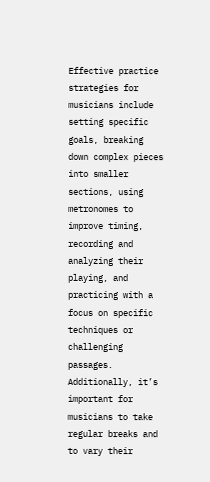Effective practice strategies for musicians include setting specific goals, breaking down complex pieces into smaller sections, using metronomes to improve timing, recording and analyzing their playing, and practicing with a focus on specific techniques or challenging passages. Additionally, it’s important for musicians to take regular breaks and to vary their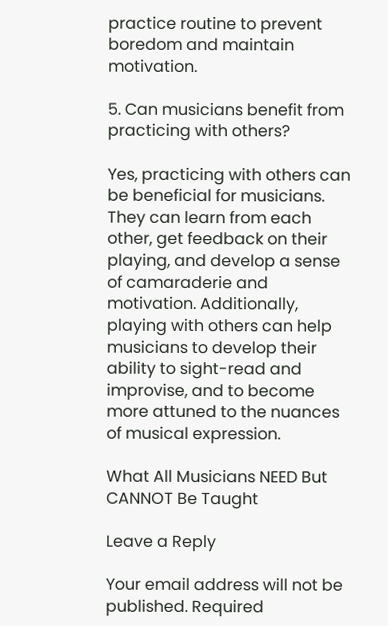practice routine to prevent boredom and maintain motivation.

5. Can musicians benefit from practicing with others?

Yes, practicing with others can be beneficial for musicians. They can learn from each other, get feedback on their playing, and develop a sense of camaraderie and motivation. Additionally, playing with others can help musicians to develop their ability to sight-read and improvise, and to become more attuned to the nuances of musical expression.

What All Musicians NEED But CANNOT Be Taught

Leave a Reply

Your email address will not be published. Required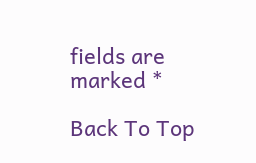fields are marked *

Back To Top